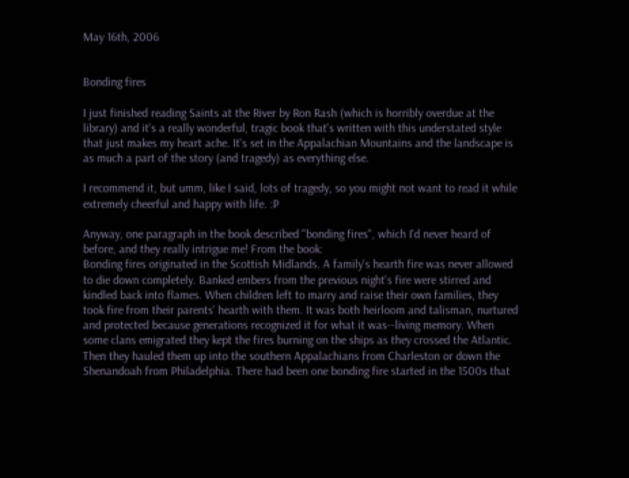May 16th, 2006


Bonding fires

I just finished reading Saints at the River by Ron Rash (which is horribly overdue at the library) and it's a really wonderful, tragic book that's written with this understated style that just makes my heart ache. It's set in the Appalachian Mountains and the landscape is as much a part of the story (and tragedy) as everything else.

I recommend it, but umm, like I said, lots of tragedy, so you might not want to read it while extremely cheerful and happy with life. :P

Anyway, one paragraph in the book described "bonding fires", which I'd never heard of before, and they really intrigue me! From the book:
Bonding fires originated in the Scottish Midlands. A family's hearth fire was never allowed to die down completely. Banked embers from the previous night's fire were stirred and kindled back into flames. When children left to marry and raise their own families, they took fire from their parents' hearth with them. It was both heirloom and talisman, nurtured and protected because generations recognized it for what it was--living memory. When some clans emigrated they kept the fires burning on the ships as they crossed the Atlantic. Then they hauled them up into the southern Appalachians from Charleston or down the Shenandoah from Philadelphia. There had been one bonding fire started in the 1500s that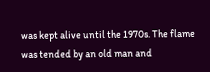was kept alive until the 1970s. The flame was tended by an old man and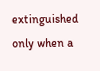extinguished only when a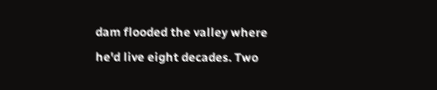dam flooded the valley where he'd live eight decades. Two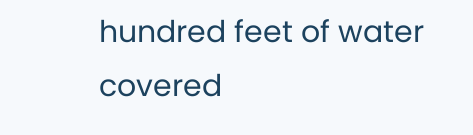hundred feet of water covered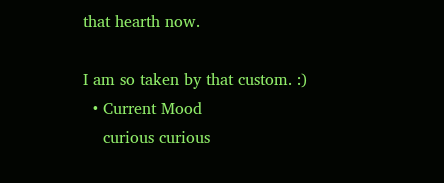that hearth now.

I am so taken by that custom. :)
  • Current Mood
    curious curious